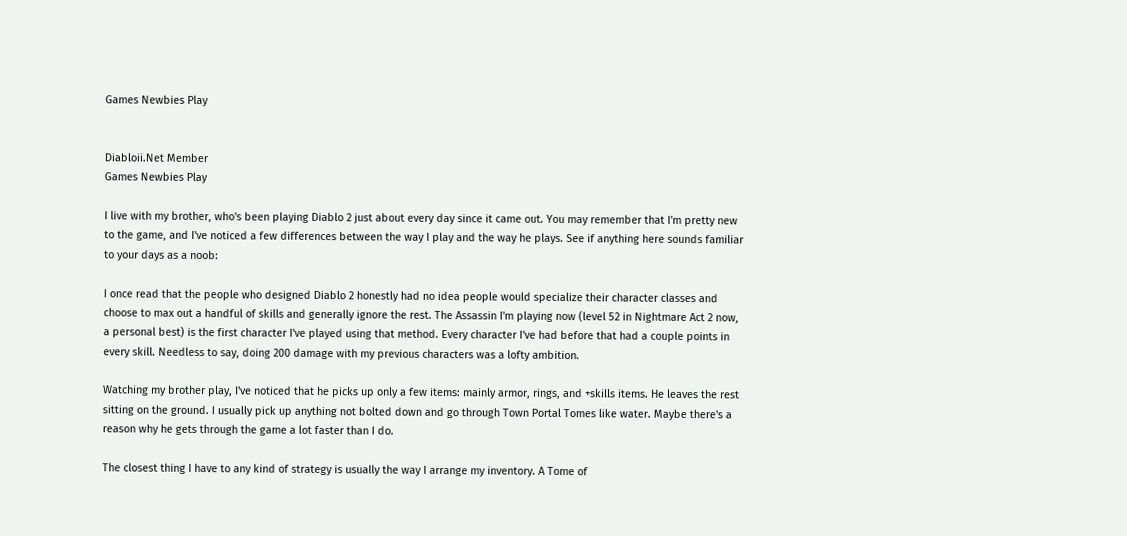Games Newbies Play


Diabloii.Net Member
Games Newbies Play

I live with my brother, who's been playing Diablo 2 just about every day since it came out. You may remember that I'm pretty new to the game, and I've noticed a few differences between the way I play and the way he plays. See if anything here sounds familiar to your days as a noob:

I once read that the people who designed Diablo 2 honestly had no idea people would specialize their character classes and choose to max out a handful of skills and generally ignore the rest. The Assassin I'm playing now (level 52 in Nightmare Act 2 now, a personal best) is the first character I've played using that method. Every character I've had before that had a couple points in every skill. Needless to say, doing 200 damage with my previous characters was a lofty ambition.

Watching my brother play, I've noticed that he picks up only a few items: mainly armor, rings, and +skills items. He leaves the rest sitting on the ground. I usually pick up anything not bolted down and go through Town Portal Tomes like water. Maybe there's a reason why he gets through the game a lot faster than I do.

The closest thing I have to any kind of strategy is usually the way I arrange my inventory. A Tome of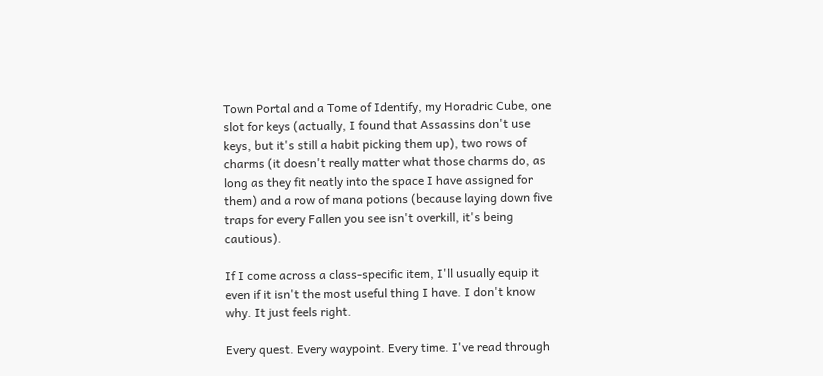Town Portal and a Tome of Identify, my Horadric Cube, one slot for keys (actually, I found that Assassins don't use keys, but it's still a habit picking them up), two rows of charms (it doesn't really matter what those charms do, as long as they fit neatly into the space I have assigned for them) and a row of mana potions (because laying down five traps for every Fallen you see isn't overkill, it's being cautious).

If I come across a class-specific item, I'll usually equip it even if it isn't the most useful thing I have. I don't know why. It just feels right.

Every quest. Every waypoint. Every time. I've read through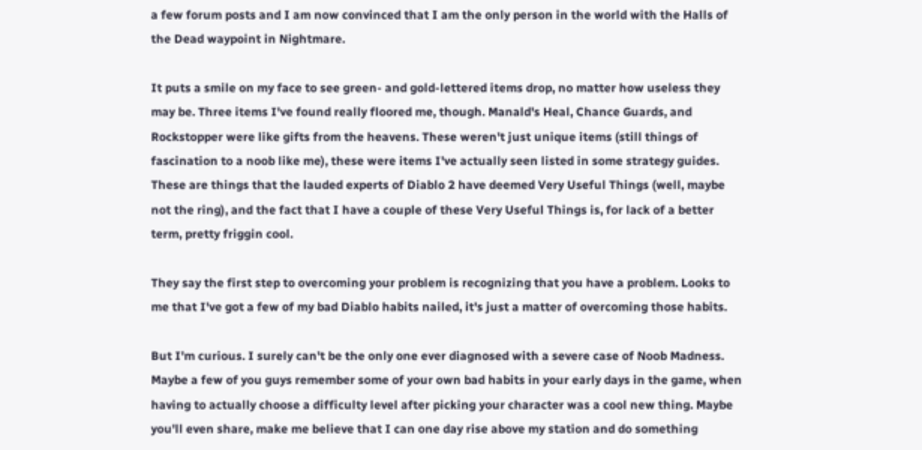a few forum posts and I am now convinced that I am the only person in the world with the Halls of the Dead waypoint in Nightmare.

It puts a smile on my face to see green- and gold-lettered items drop, no matter how useless they may be. Three items I've found really floored me, though. Manald's Heal, Chance Guards, and Rockstopper were like gifts from the heavens. These weren't just unique items (still things of fascination to a noob like me), these were items I've actually seen listed in some strategy guides. These are things that the lauded experts of Diablo 2 have deemed Very Useful Things (well, maybe not the ring), and the fact that I have a couple of these Very Useful Things is, for lack of a better term, pretty friggin cool.

They say the first step to overcoming your problem is recognizing that you have a problem. Looks to me that I've got a few of my bad Diablo habits nailed, it's just a matter of overcoming those habits.

But I'm curious. I surely can't be the only one ever diagnosed with a severe case of Noob Madness. Maybe a few of you guys remember some of your own bad habits in your early days in the game, when having to actually choose a difficulty level after picking your character was a cool new thing. Maybe you'll even share, make me believe that I can one day rise above my station and do something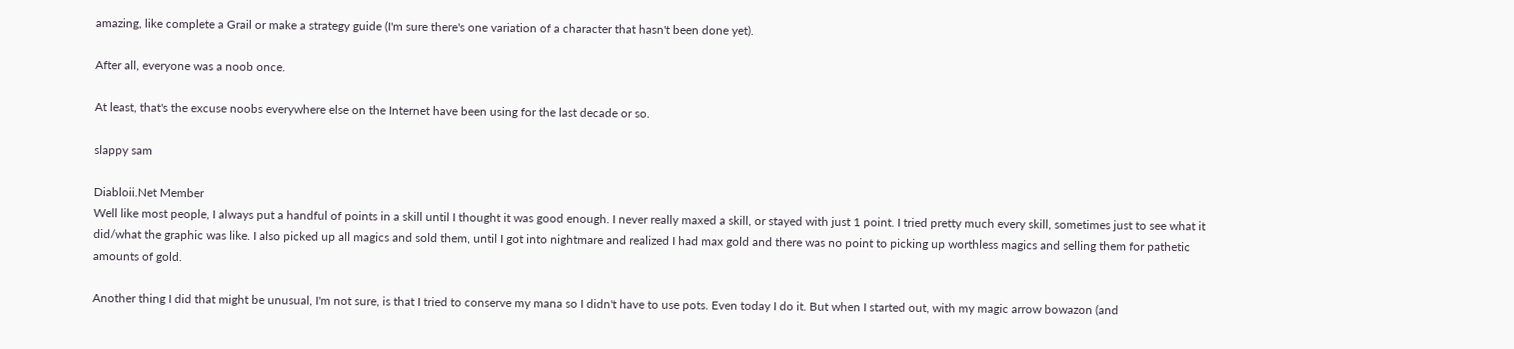amazing, like complete a Grail or make a strategy guide (I'm sure there's one variation of a character that hasn't been done yet).

After all, everyone was a noob once.

At least, that's the excuse noobs everywhere else on the Internet have been using for the last decade or so.

slappy sam

Diabloii.Net Member
Well like most people, I always put a handful of points in a skill until I thought it was good enough. I never really maxed a skill, or stayed with just 1 point. I tried pretty much every skill, sometimes just to see what it did/what the graphic was like. I also picked up all magics and sold them, until I got into nightmare and realized I had max gold and there was no point to picking up worthless magics and selling them for pathetic amounts of gold.

Another thing I did that might be unusual, I'm not sure, is that I tried to conserve my mana so I didn't have to use pots. Even today I do it. But when I started out, with my magic arrow bowazon (and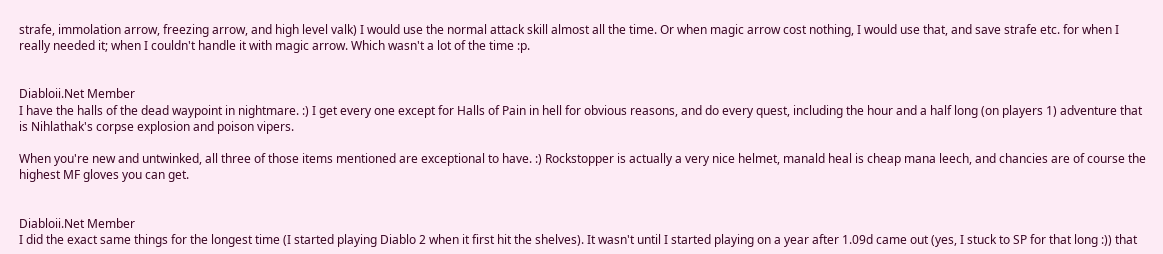strafe, immolation arrow, freezing arrow, and high level valk) I would use the normal attack skill almost all the time. Or when magic arrow cost nothing, I would use that, and save strafe etc. for when I really needed it; when I couldn't handle it with magic arrow. Which wasn't a lot of the time :p.


Diabloii.Net Member
I have the halls of the dead waypoint in nightmare. :) I get every one except for Halls of Pain in hell for obvious reasons, and do every quest, including the hour and a half long (on players 1) adventure that is Nihlathak's corpse explosion and poison vipers.

When you're new and untwinked, all three of those items mentioned are exceptional to have. :) Rockstopper is actually a very nice helmet, manald heal is cheap mana leech, and chancies are of course the highest MF gloves you can get.


Diabloii.Net Member
I did the exact same things for the longest time (I started playing Diablo 2 when it first hit the shelves). It wasn't until I started playing on a year after 1.09d came out (yes, I stuck to SP for that long :)) that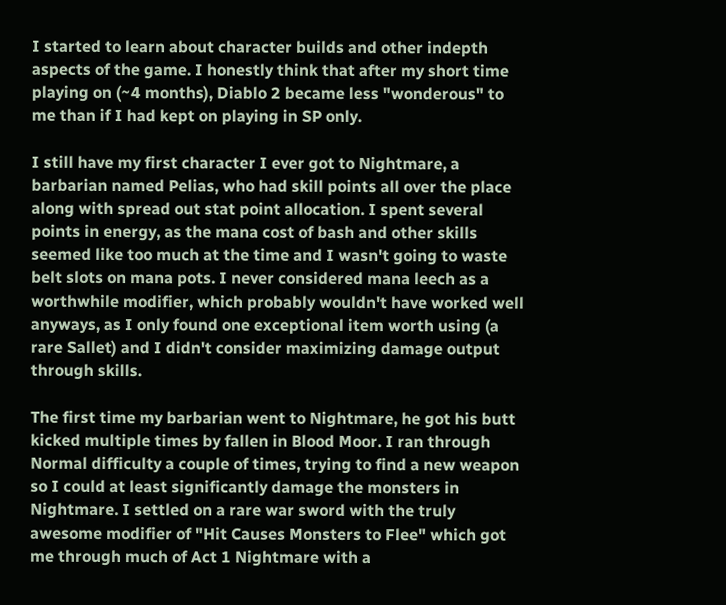I started to learn about character builds and other indepth aspects of the game. I honestly think that after my short time playing on (~4 months), Diablo 2 became less "wonderous" to me than if I had kept on playing in SP only.

I still have my first character I ever got to Nightmare, a barbarian named Pelias, who had skill points all over the place along with spread out stat point allocation. I spent several points in energy, as the mana cost of bash and other skills seemed like too much at the time and I wasn't going to waste belt slots on mana pots. I never considered mana leech as a worthwhile modifier, which probably wouldn't have worked well anyways, as I only found one exceptional item worth using (a rare Sallet) and I didn't consider maximizing damage output through skills.

The first time my barbarian went to Nightmare, he got his butt kicked multiple times by fallen in Blood Moor. I ran through Normal difficulty a couple of times, trying to find a new weapon so I could at least significantly damage the monsters in Nightmare. I settled on a rare war sword with the truly awesome modifier of "Hit Causes Monsters to Flee" which got me through much of Act 1 Nightmare with a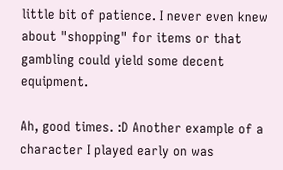little bit of patience. I never even knew about "shopping" for items or that gambling could yield some decent equipment.

Ah, good times. :D Another example of a character I played early on was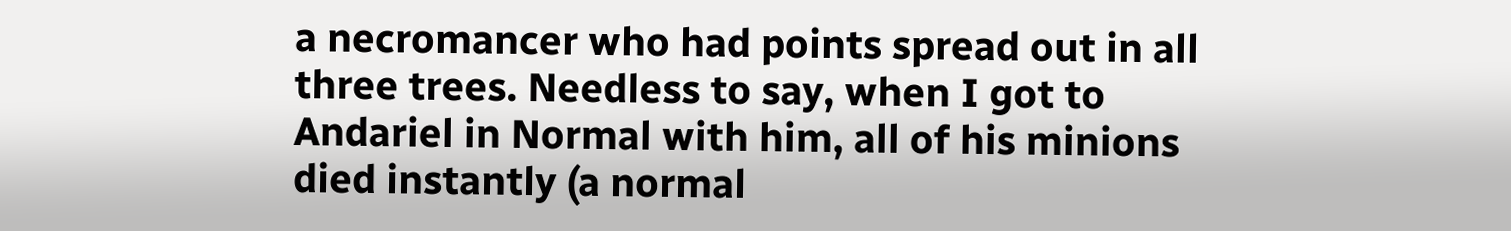a necromancer who had points spread out in all three trees. Needless to say, when I got to Andariel in Normal with him, all of his minions died instantly (a normal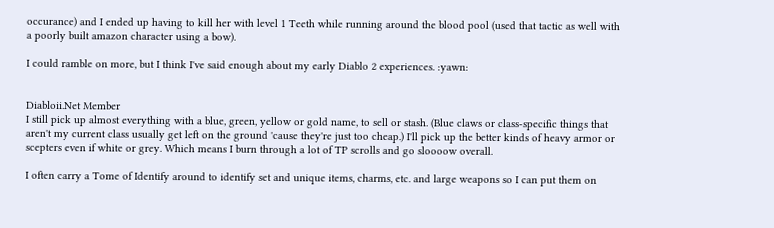occurance) and I ended up having to kill her with level 1 Teeth while running around the blood pool (used that tactic as well with a poorly built amazon character using a bow).

I could ramble on more, but I think I've said enough about my early Diablo 2 experiences. :yawn:


Diabloii.Net Member
I still pick up almost everything with a blue, green, yellow or gold name, to sell or stash. (Blue claws or class-specific things that aren't my current class usually get left on the ground 'cause they're just too cheap.) I'll pick up the better kinds of heavy armor or scepters even if white or grey. Which means I burn through a lot of TP scrolls and go sloooow overall.

I often carry a Tome of Identify around to identify set and unique items, charms, etc. and large weapons so I can put them on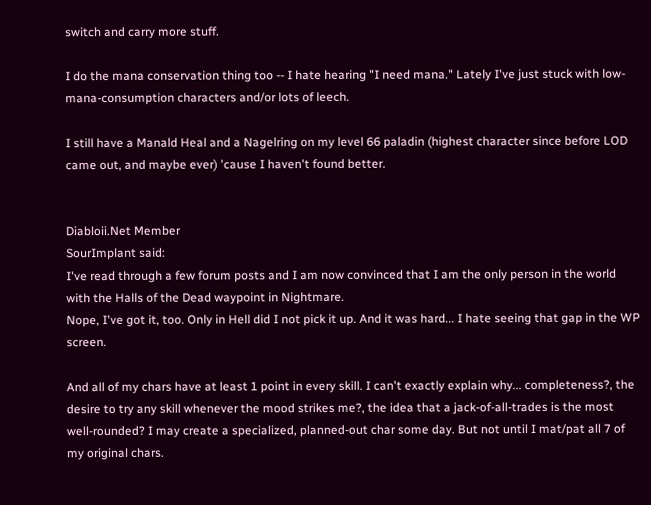switch and carry more stuff.

I do the mana conservation thing too -- I hate hearing "I need mana." Lately I've just stuck with low-mana-consumption characters and/or lots of leech.

I still have a Manald Heal and a Nagelring on my level 66 paladin (highest character since before LOD came out, and maybe ever) 'cause I haven't found better.


Diabloii.Net Member
SourImplant said:
I've read through a few forum posts and I am now convinced that I am the only person in the world with the Halls of the Dead waypoint in Nightmare.
Nope, I've got it, too. Only in Hell did I not pick it up. And it was hard... I hate seeing that gap in the WP screen.

And all of my chars have at least 1 point in every skill. I can't exactly explain why... completeness?, the desire to try any skill whenever the mood strikes me?, the idea that a jack-of-all-trades is the most well-rounded? I may create a specialized, planned-out char some day. But not until I mat/pat all 7 of my original chars.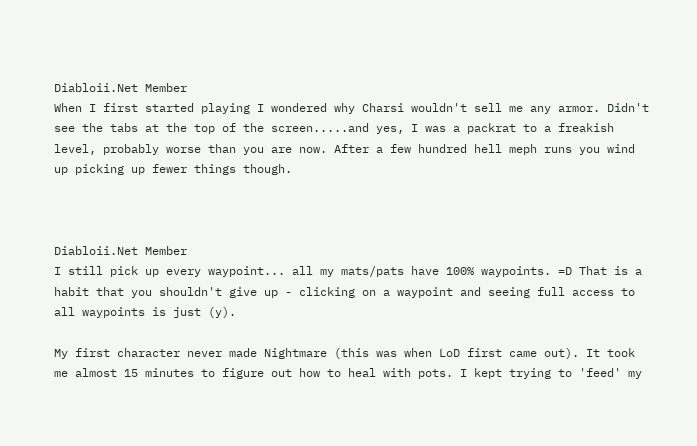Diabloii.Net Member
When I first started playing I wondered why Charsi wouldn't sell me any armor. Didn't see the tabs at the top of the screen.....and yes, I was a packrat to a freakish level, probably worse than you are now. After a few hundred hell meph runs you wind up picking up fewer things though.



Diabloii.Net Member
I still pick up every waypoint... all my mats/pats have 100% waypoints. =D That is a habit that you shouldn't give up - clicking on a waypoint and seeing full access to all waypoints is just (y).

My first character never made Nightmare (this was when LoD first came out). It took me almost 15 minutes to figure out how to heal with pots. I kept trying to 'feed' my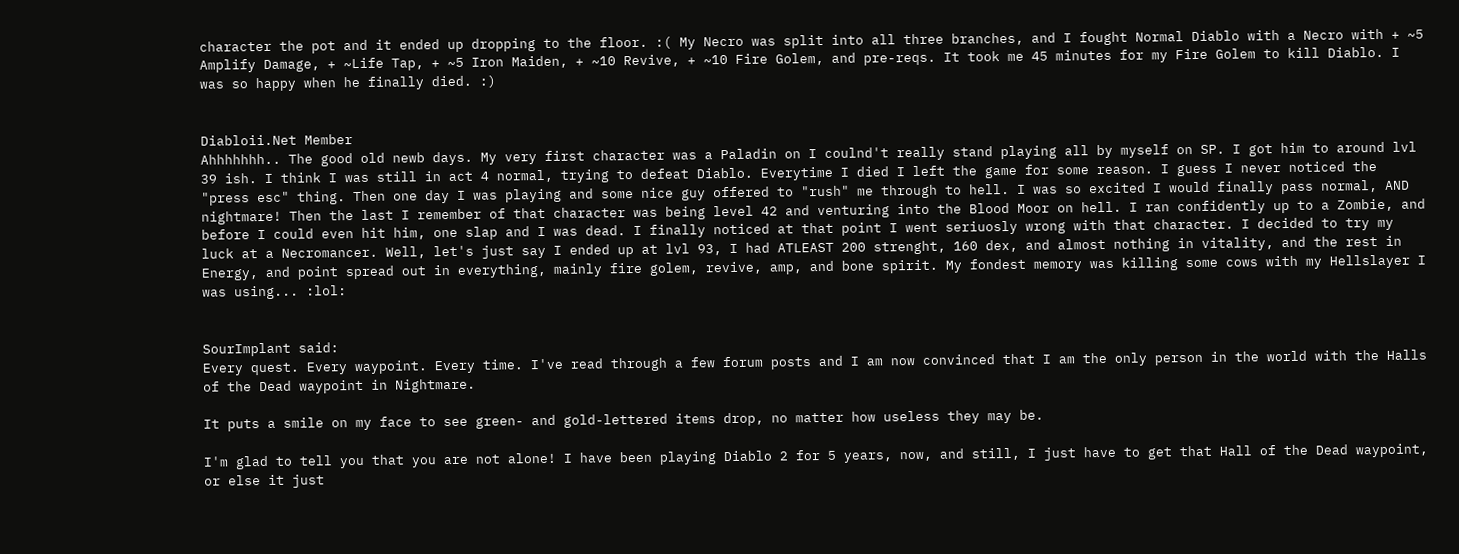character the pot and it ended up dropping to the floor. :( My Necro was split into all three branches, and I fought Normal Diablo with a Necro with + ~5 Amplify Damage, + ~Life Tap, + ~5 Iron Maiden, + ~10 Revive, + ~10 Fire Golem, and pre-reqs. It took me 45 minutes for my Fire Golem to kill Diablo. I was so happy when he finally died. :)


Diabloii.Net Member
Ahhhhhhh.. The good old newb days. My very first character was a Paladin on I coulnd't really stand playing all by myself on SP. I got him to around lvl 39 ish. I think I was still in act 4 normal, trying to defeat Diablo. Everytime I died I left the game for some reason. I guess I never noticed the "press esc" thing. Then one day I was playing and some nice guy offered to "rush" me through to hell. I was so excited I would finally pass normal, AND nightmare! Then the last I remember of that character was being level 42 and venturing into the Blood Moor on hell. I ran confidently up to a Zombie, and before I could even hit him, one slap and I was dead. I finally noticed at that point I went seriuosly wrong with that character. I decided to try my luck at a Necromancer. Well, let's just say I ended up at lvl 93, I had ATLEAST 200 strenght, 160 dex, and almost nothing in vitality, and the rest in Energy, and point spread out in everything, mainly fire golem, revive, amp, and bone spirit. My fondest memory was killing some cows with my Hellslayer I was using... :lol:


SourImplant said:
Every quest. Every waypoint. Every time. I've read through a few forum posts and I am now convinced that I am the only person in the world with the Halls of the Dead waypoint in Nightmare.

It puts a smile on my face to see green- and gold-lettered items drop, no matter how useless they may be.

I'm glad to tell you that you are not alone! I have been playing Diablo 2 for 5 years, now, and still, I just have to get that Hall of the Dead waypoint, or else it just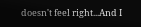doesn't feel right...And I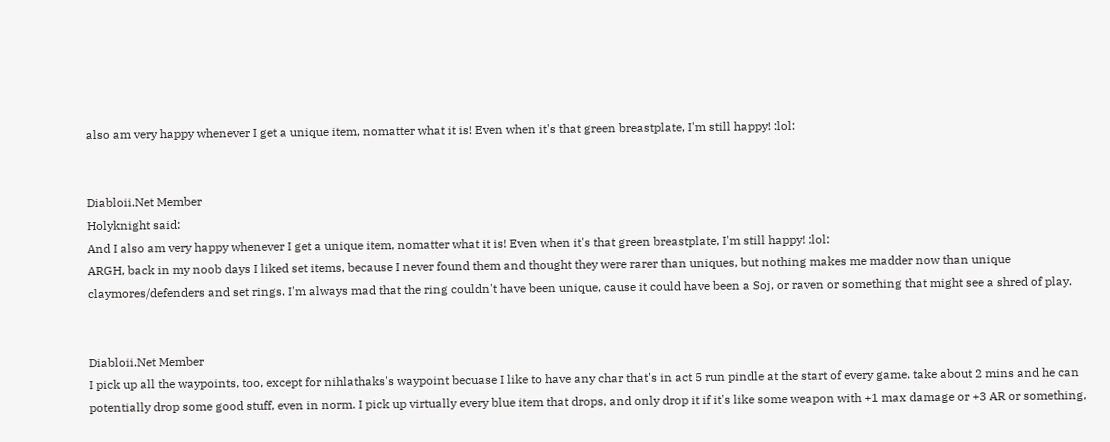also am very happy whenever I get a unique item, nomatter what it is! Even when it's that green breastplate, I'm still happy! :lol:


Diabloii.Net Member
Holyknight said:
And I also am very happy whenever I get a unique item, nomatter what it is! Even when it's that green breastplate, I'm still happy! :lol:
ARGH, back in my noob days I liked set items, because I never found them and thought they were rarer than uniques, but nothing makes me madder now than unique claymores/defenders and set rings. I'm always mad that the ring couldn't have been unique, cause it could have been a Soj, or raven or something that might see a shred of play.


Diabloii.Net Member
I pick up all the waypoints, too, except for nihlathaks's waypoint becuase I like to have any char that's in act 5 run pindle at the start of every game. take about 2 mins and he can potentially drop some good stuff, even in norm. I pick up virtually every blue item that drops, and only drop it if it's like some weapon with +1 max damage or +3 AR or something,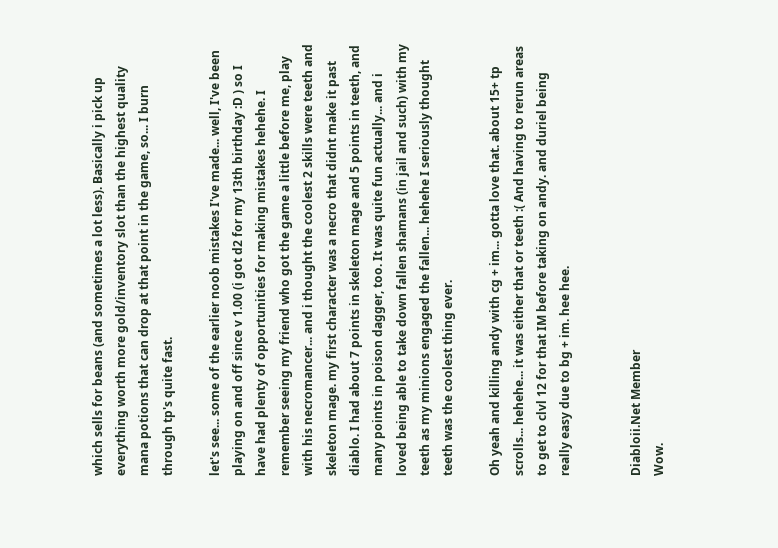which sells for beans (and sometimes a lot less). Basically i pick up everything worth more gold/inventory slot than the highest quality mana potions that can drop at that point in the game, so... I burn through tp's quite fast.

let's see... some of the earlier noob mistakes I've made... well, I've been playing on and off since v 1.00 (i got d2 for my 13th birthday :D ) so I have had plenty of opportunities for making mistakes hehehe. I remember seeing my friend who got the game a little before me, play with his necromancer... and i thought the coolest 2 skills were teeth and skeleton mage. my first character was a necro that didnt make it past diablo. I had about 7 points in skeleton mage and 5 points in teeth, and many points in poison dagger, too. It was quite fun actually... and i loved being able to take down fallen shamans (in jail and such) with my teeth as my minions engaged the fallen... hehehe I seriously thought teeth was the coolest thing ever.

Oh yeah and killing andy with cg + im... gotta love that. about 15+ tp scrolls... hehehe... it was either that or teeth :( And having to rerun areas to get to clvl 12 for that IM before taking on andy. and duriel being really easy due to bg + im. hee hee.


Diabloii.Net Member
Wow.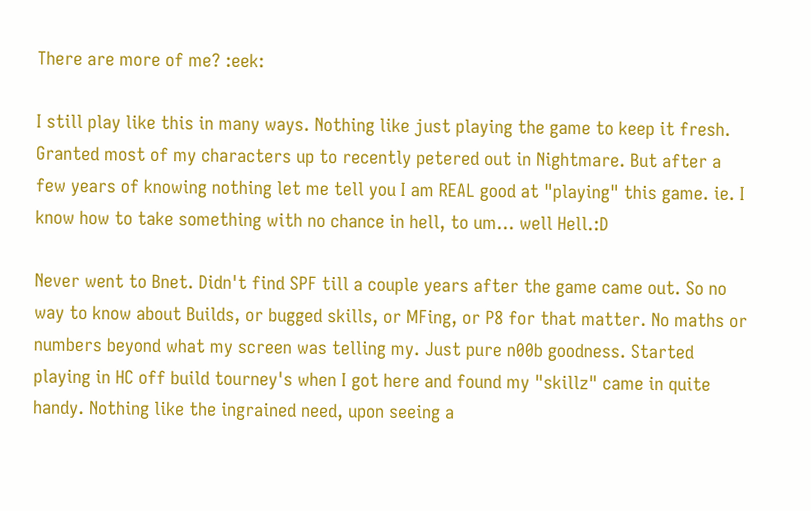There are more of me? :eek:

I still play like this in many ways. Nothing like just playing the game to keep it fresh. Granted most of my characters up to recently petered out in Nightmare. But after a few years of knowing nothing let me tell you I am REAL good at "playing" this game. ie. I know how to take something with no chance in hell, to um... well Hell.:D

Never went to Bnet. Didn't find SPF till a couple years after the game came out. So no way to know about Builds, or bugged skills, or MFing, or P8 for that matter. No maths or numbers beyond what my screen was telling my. Just pure n00b goodness. Started playing in HC off build tourney's when I got here and found my "skillz" came in quite handy. Nothing like the ingrained need, upon seeing a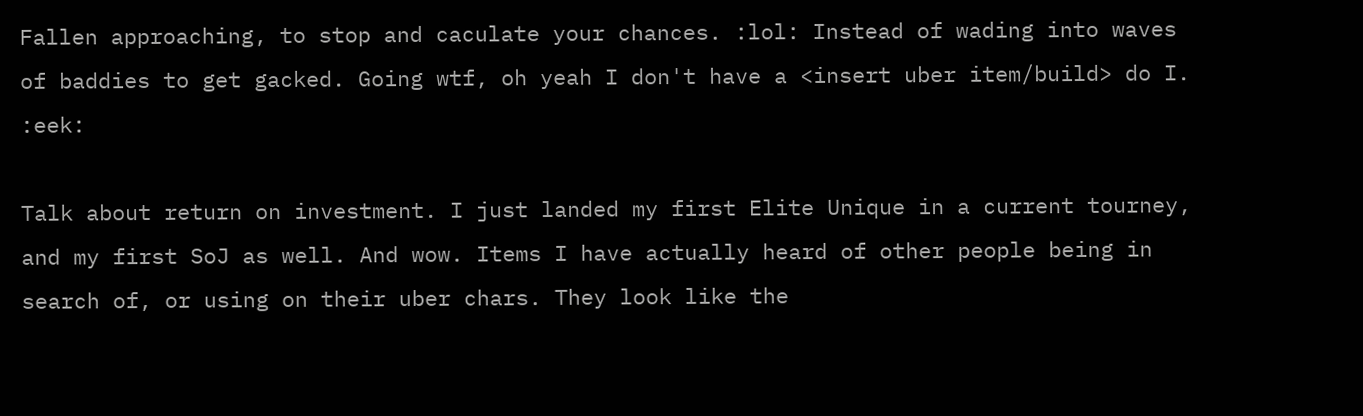Fallen approaching, to stop and caculate your chances. :lol: Instead of wading into waves of baddies to get gacked. Going wtf, oh yeah I don't have a <insert uber item/build> do I. :eek:

Talk about return on investment. I just landed my first Elite Unique in a current tourney, and my first SoJ as well. And wow. Items I have actually heard of other people being in search of, or using on their uber chars. They look like the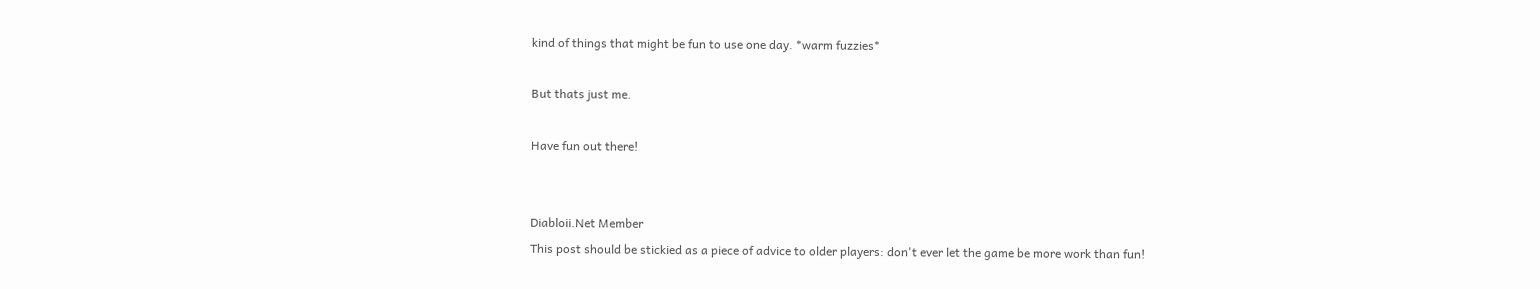kind of things that might be fun to use one day. *warm fuzzies*

But thats just me.

Have fun out there!


Diabloii.Net Member
This post should be stickied as a piece of advice to older players: don't ever let the game be more work than fun!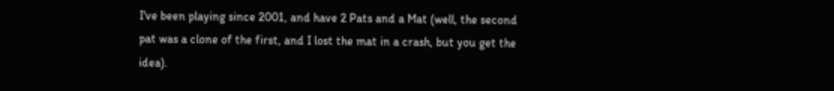I've been playing since 2001, and have 2 Pats and a Mat (well, the second pat was a clone of the first, and I lost the mat in a crash, but you get the idea).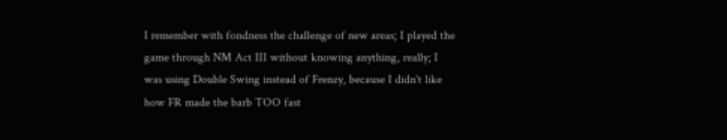I remember with fondness the challenge of new areas; I played the game through NM Act III without knowing anything, really; I was using Double Swing instead of Frenzy, because I didn't like how FR made the barb TOO fast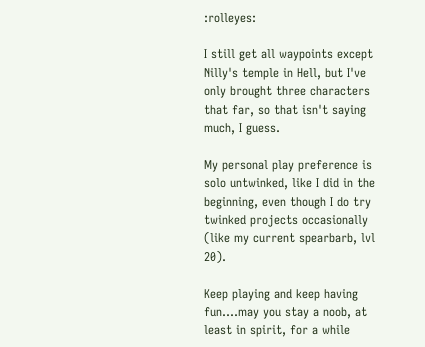:rolleyes:

I still get all waypoints except Nilly's temple in Hell, but I've only brought three characters that far, so that isn't saying much, I guess.

My personal play preference is solo untwinked, like I did in the beginning, even though I do try twinked projects occasionally (like my current spearbarb, lvl 20).

Keep playing and keep having fun....may you stay a noob, at least in spirit, for a while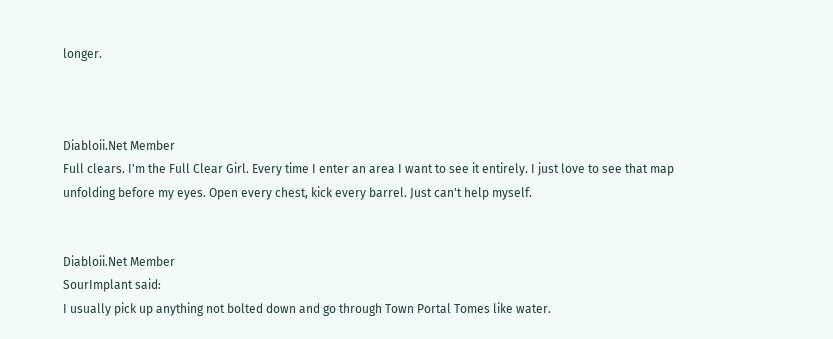longer.



Diabloii.Net Member
Full clears. I'm the Full Clear Girl. Every time I enter an area I want to see it entirely. I just love to see that map unfolding before my eyes. Open every chest, kick every barrel. Just can't help myself.


Diabloii.Net Member
SourImplant said:
I usually pick up anything not bolted down and go through Town Portal Tomes like water.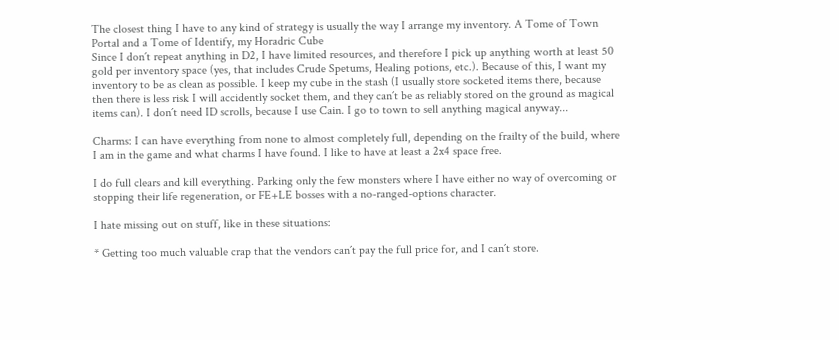The closest thing I have to any kind of strategy is usually the way I arrange my inventory. A Tome of Town Portal and a Tome of Identify, my Horadric Cube
Since I don´t repeat anything in D2, I have limited resources, and therefore I pick up anything worth at least 50 gold per inventory space (yes, that includes Crude Spetums, Healing potions, etc.). Because of this, I want my inventory to be as clean as possible. I keep my cube in the stash (I usually store socketed items there, because then there is less risk I will accidently socket them, and they can´t be as reliably stored on the ground as magical items can). I don´t need ID scrolls, because I use Cain. I go to town to sell anything magical anyway...

Charms: I can have everything from none to almost completely full, depending on the frailty of the build, where I am in the game and what charms I have found. I like to have at least a 2x4 space free.

I do full clears and kill everything. Parking only the few monsters where I have either no way of overcoming or stopping their life regeneration, or FE+LE bosses with a no-ranged-options character.

I hate missing out on stuff, like in these situations:

* Getting too much valuable crap that the vendors can´t pay the full price for, and I can´t store.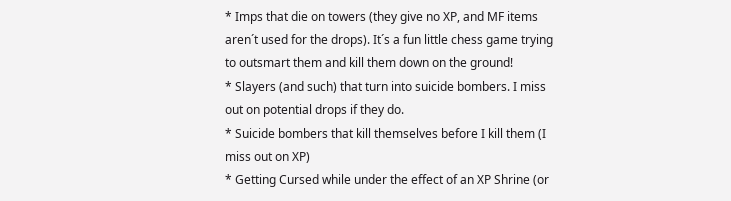* Imps that die on towers (they give no XP, and MF items aren´t used for the drops). It´s a fun little chess game trying to outsmart them and kill them down on the ground!
* Slayers (and such) that turn into suicide bombers. I miss out on potential drops if they do.
* Suicide bombers that kill themselves before I kill them (I miss out on XP)
* Getting Cursed while under the effect of an XP Shrine (or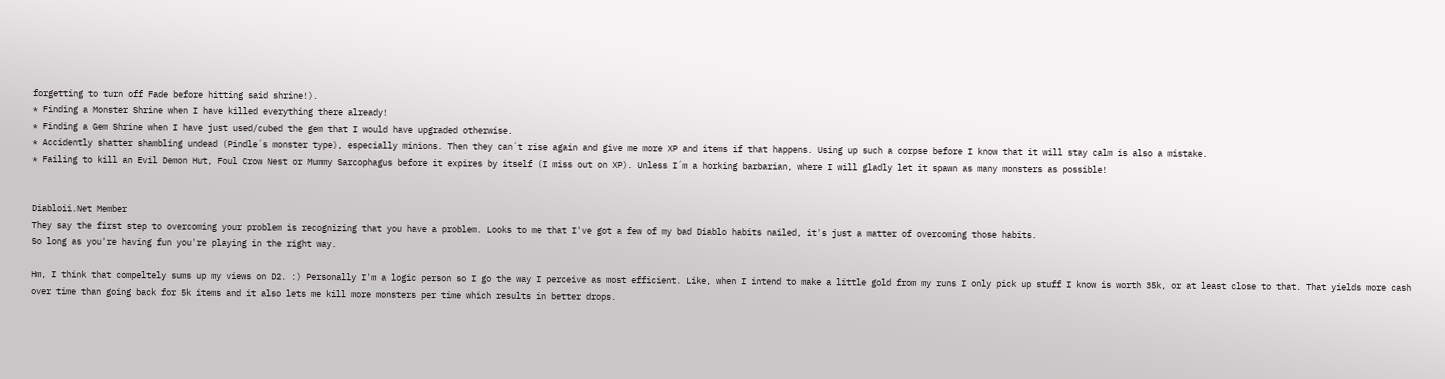forgetting to turn off Fade before hitting said shrine!).
* Finding a Monster Shrine when I have killed everything there already!
* Finding a Gem Shrine when I have just used/cubed the gem that I would have upgraded otherwise.
* Accidently shatter shambling undead (Pindle´s monster type), especially minions. Then they can´t rise again and give me more XP and items if that happens. Using up such a corpse before I know that it will stay calm is also a mistake.
* Failing to kill an Evil Demon Hut, Foul Crow Nest or Mummy Sarcophagus before it expires by itself (I miss out on XP). Unless I´m a horking barbarian, where I will gladly let it spawn as many monsters as possible!


Diabloii.Net Member
They say the first step to overcoming your problem is recognizing that you have a problem. Looks to me that I've got a few of my bad Diablo habits nailed, it's just a matter of overcoming those habits.
So long as you're having fun you're playing in the right way.

Hm, I think that compeltely sums up my views on D2. :) Personally I'm a logic person so I go the way I perceive as most efficient. Like, when I intend to make a little gold from my runs I only pick up stuff I know is worth 35k, or at least close to that. That yields more cash over time than going back for 5k items and it also lets me kill more monsters per time which results in better drops.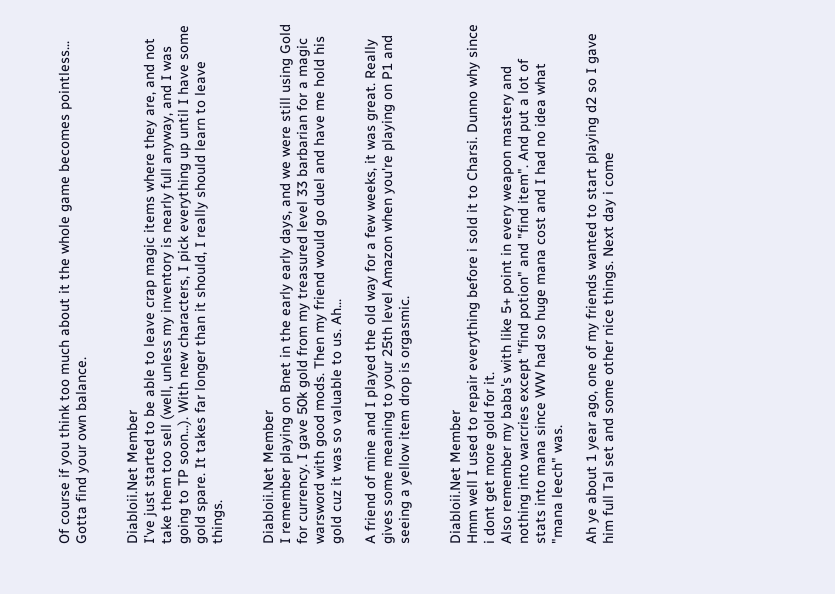Of course if you think too much about it the whole game becomes pointless... Gotta find your own balance.


Diabloii.Net Member
I've just started to be able to leave crap magic items where they are, and not take them too sell (well, unless my inventory is nearly full anyway, and I was going to TP soon...). With new characters, I pick everything up until I have some gold spare. It takes far longer than it should, I really should learn to leave things.


Diabloii.Net Member
I remember playing on Bnet in the early early days, and we were still using Gold for currency. I gave 50k gold from my treasured level 33 barbarian for a magic warsword with good mods. Then my friend would go duel and have me hold his gold cuz it was so valuable to us. Ah...

A friend of mine and I played the old way for a few weeks, it was great. Really gives some meaning to your 25th level Amazon when you're playing on P1 and seeing a yellow item drop is orgasmic.


Diabloii.Net Member
Hmm well I used to repair everything before i sold it to Charsi. Dunno why since i dont get more gold for it.
Also remember my baba's with like 5+ point in every weapon mastery and nothing into warcries except "find potion" and "find item". And put a lot of stats into mana since WW had so huge mana cost and I had no idea what "mana leech" was.

Ah ye about 1 year ago, one of my friends wanted to start playing d2 so I gave him full Tal set and some other nice things. Next day i come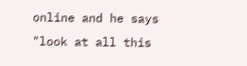online and he says "look at all this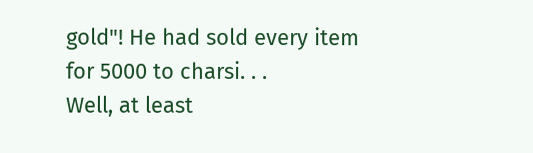gold"! He had sold every item for 5000 to charsi. . .
Well, at least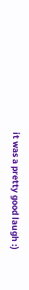it was a pretty good laugh :)